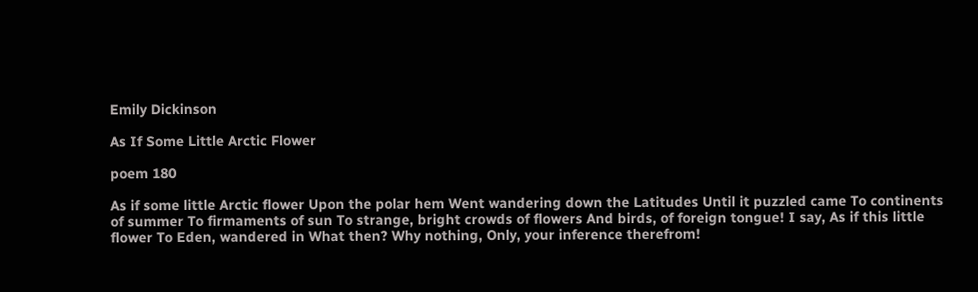Emily Dickinson

As If Some Little Arctic Flower

poem 180

As if some little Arctic flower Upon the polar hem Went wandering down the Latitudes Until it puzzled came To continents of summer To firmaments of sun To strange, bright crowds of flowers And birds, of foreign tongue! I say, As if this little flower To Eden, wandered in What then? Why nothing, Only, your inference therefrom!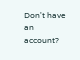Don't have an account?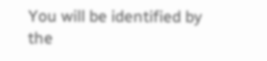You will be identified by the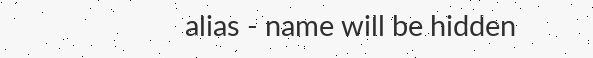alias - name will be hidden